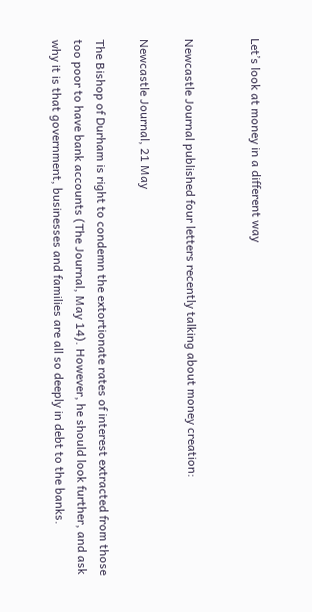Let’s look at money in a different way


Newcastle Journal published four letters recently talking about money creation:

Newcastle Journal, 21 May

The Bishop of Durham is right to condemn the extortionate rates of interest extracted from those too poor to have bank accounts (The Journal, May 14). However, he should look further, and ask why it is that government, businesses and families are all so deeply in debt to the banks.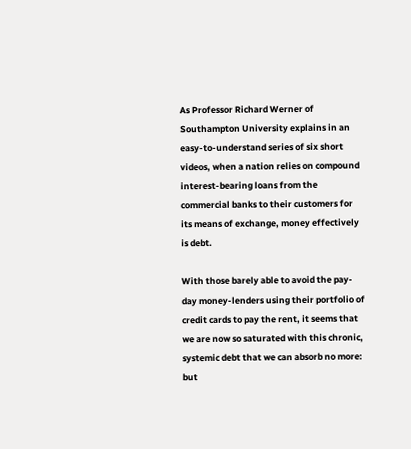As Professor Richard Werner of Southampton University explains in an easy-to-understand series of six short videos, when a nation relies on compound interest-bearing loans from the commercial banks to their customers for its means of exchange, money effectively is debt.

With those barely able to avoid the pay-day money-lenders using their portfolio of credit cards to pay the rent, it seems that we are now so saturated with this chronic, systemic debt that we can absorb no more: but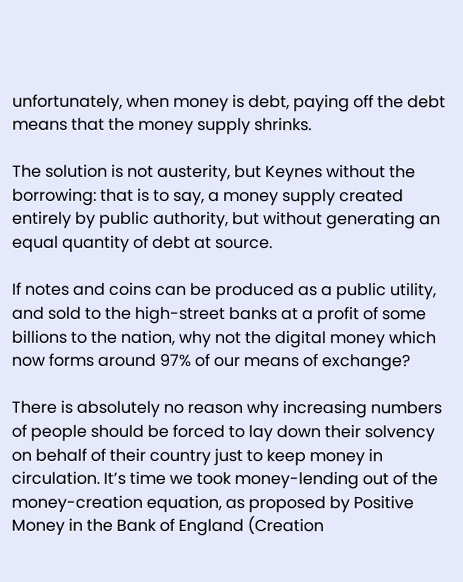unfortunately, when money is debt, paying off the debt means that the money supply shrinks.

The solution is not austerity, but Keynes without the borrowing: that is to say, a money supply created entirely by public authority, but without generating an equal quantity of debt at source.

If notes and coins can be produced as a public utility, and sold to the high-street banks at a profit of some billions to the nation, why not the digital money which now forms around 97% of our means of exchange?

There is absolutely no reason why increasing numbers of people should be forced to lay down their solvency on behalf of their country just to keep money in circulation. It’s time we took money-lending out of the money-creation equation, as proposed by Positive Money in the Bank of England (Creation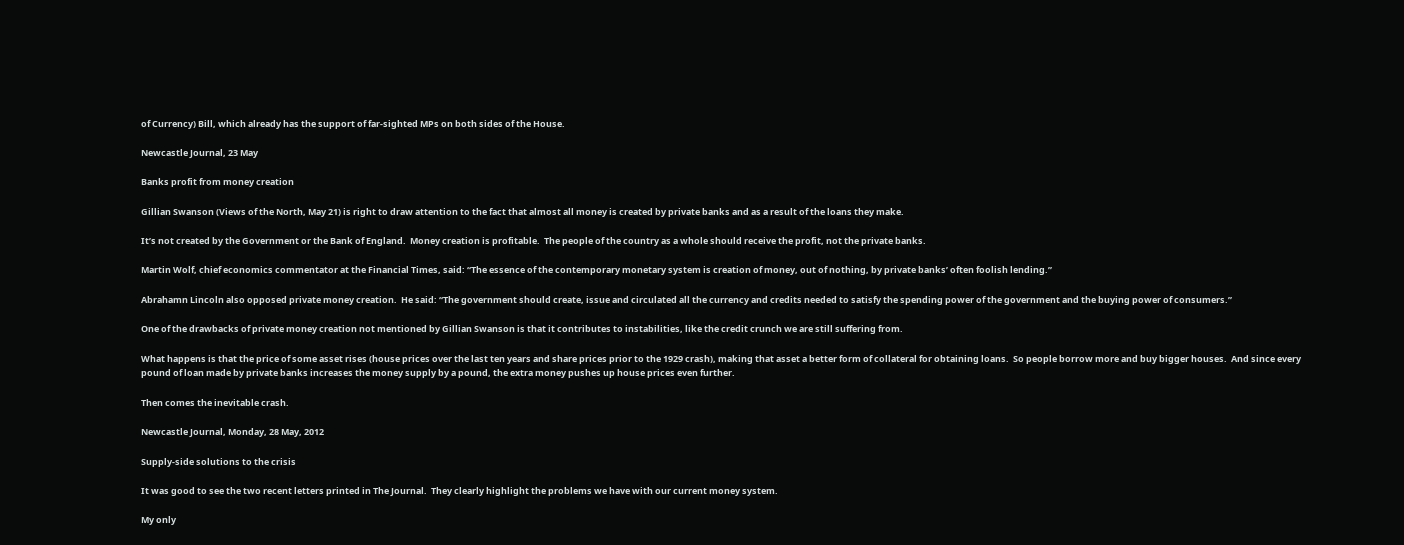of Currency) Bill, which already has the support of far-sighted MPs on both sides of the House.

Newcastle Journal, 23 May

Banks profit from money creation

Gillian Swanson (Views of the North, May 21) is right to draw attention to the fact that almost all money is created by private banks and as a result of the loans they make.

It’s not created by the Government or the Bank of England.  Money creation is profitable.  The people of the country as a whole should receive the profit, not the private banks.

Martin Wolf, chief economics commentator at the Financial Times, said: “The essence of the contemporary monetary system is creation of money, out of nothing, by private banks’ often foolish lending.”

Abrahamn Lincoln also opposed private money creation.  He said: “The government should create, issue and circulated all the currency and credits needed to satisfy the spending power of the government and the buying power of consumers.”

One of the drawbacks of private money creation not mentioned by Gillian Swanson is that it contributes to instabilities, like the credit crunch we are still suffering from.

What happens is that the price of some asset rises (house prices over the last ten years and share prices prior to the 1929 crash), making that asset a better form of collateral for obtaining loans.  So people borrow more and buy bigger houses.  And since every pound of loan made by private banks increases the money supply by a pound, the extra money pushes up house prices even further.

Then comes the inevitable crash.

Newcastle Journal, Monday, 28 May, 2012

Supply-side solutions to the crisis

It was good to see the two recent letters printed in The Journal.  They clearly highlight the problems we have with our current money system.

My only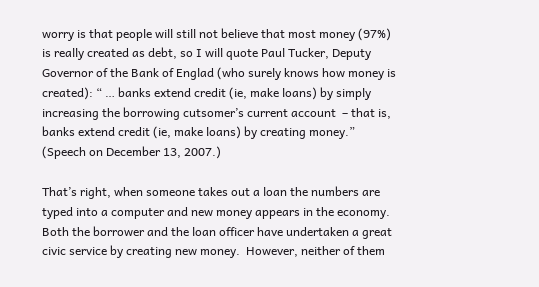worry is that people will still not believe that most money (97%) is really created as debt, so I will quote Paul Tucker, Deputy Governor of the Bank of Englad (who surely knows how money is created): “ … banks extend credit (ie, make loans) by simply increasing the borrowing cutsomer’s current account  – that is, banks extend credit (ie, make loans) by creating money.”  (Speech on December 13, 2007.)

That’s right, when someone takes out a loan the numbers are typed into a computer and new money appears in the economy.  Both the borrower and the loan officer have undertaken a great civic service by creating new money.  However, neither of them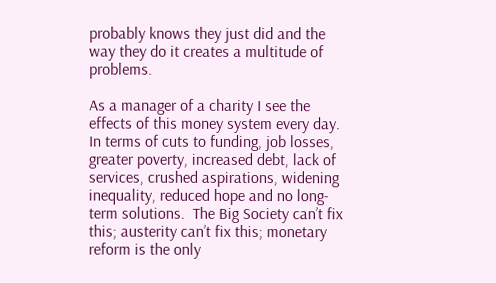probably knows they just did and the way they do it creates a multitude of problems.

As a manager of a charity I see the effects of this money system every day.  In terms of cuts to funding, job losses, greater poverty, increased debt, lack of services, crushed aspirations, widening inequality, reduced hope and no long-term solutions.  The Big Society can’t fix this; austerity can’t fix this; monetary reform is the only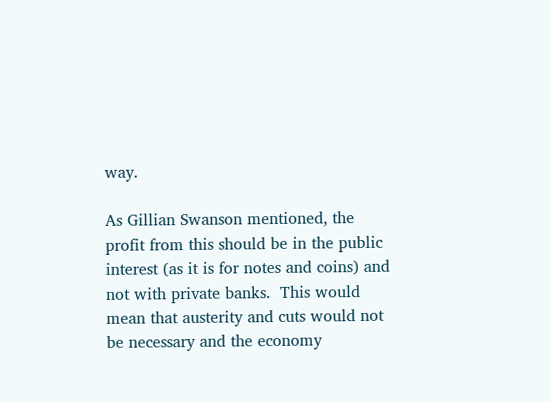way.

As Gillian Swanson mentioned, the profit from this should be in the public interest (as it is for notes and coins) and not with private banks.  This would mean that austerity and cuts would not be necessary and the economy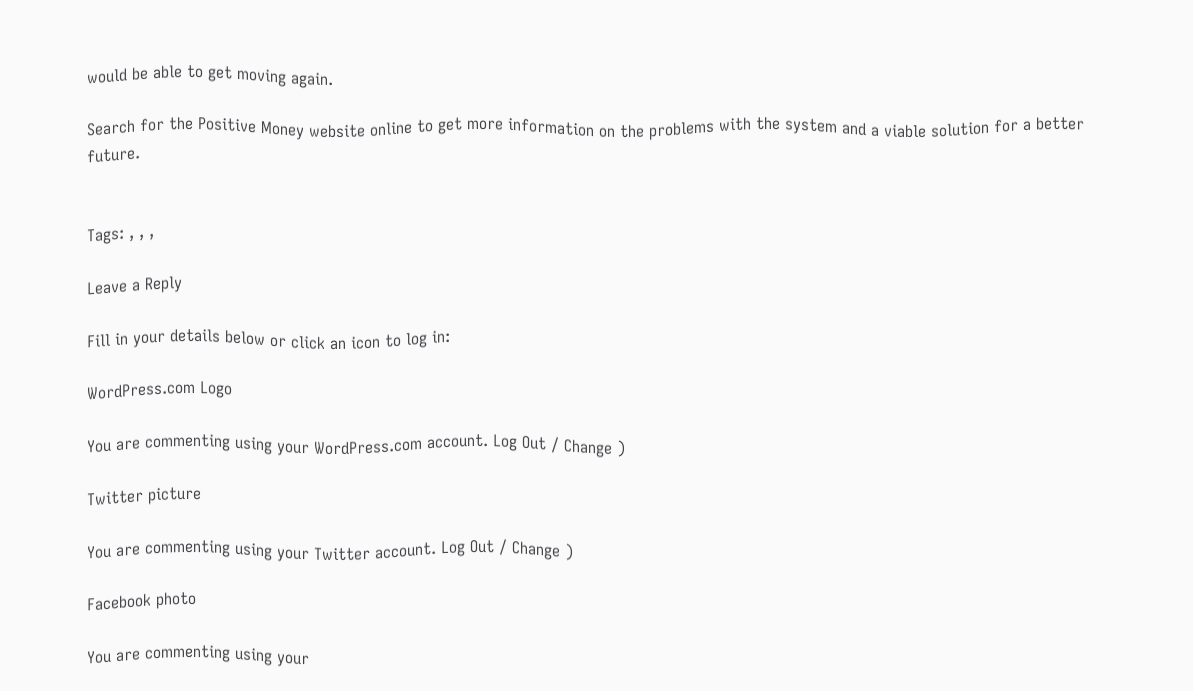would be able to get moving again.

Search for the Positive Money website online to get more information on the problems with the system and a viable solution for a better future.


Tags: , , ,

Leave a Reply

Fill in your details below or click an icon to log in:

WordPress.com Logo

You are commenting using your WordPress.com account. Log Out / Change )

Twitter picture

You are commenting using your Twitter account. Log Out / Change )

Facebook photo

You are commenting using your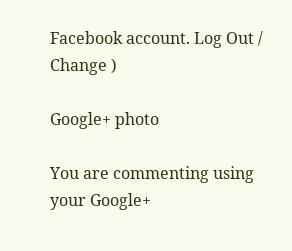Facebook account. Log Out / Change )

Google+ photo

You are commenting using your Google+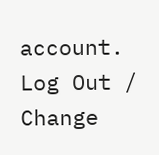account. Log Out / Change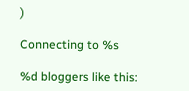)

Connecting to %s

%d bloggers like this: